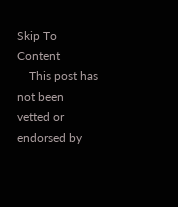Skip To Content
    This post has not been vetted or endorsed by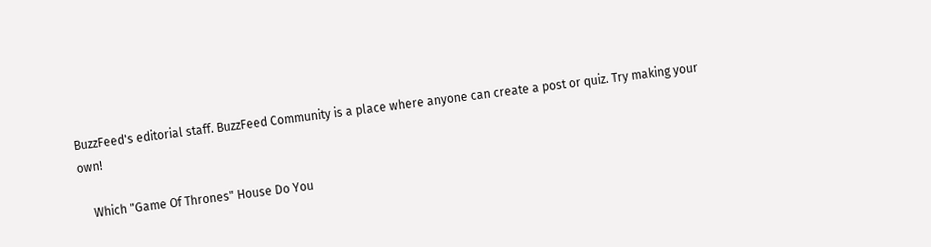BuzzFeed's editorial staff. BuzzFeed Community is a place where anyone can create a post or quiz. Try making your own!

    Which "Game Of Thrones" House Do You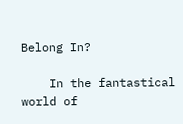Belong In?

    In the fantastical world of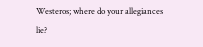Westeros; where do your allegiances lie?